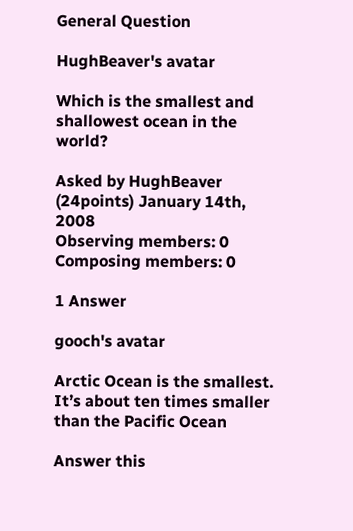General Question

HughBeaver's avatar

Which is the smallest and shallowest ocean in the world?

Asked by HughBeaver (24points) January 14th, 2008
Observing members: 0 Composing members: 0

1 Answer

gooch's avatar

Arctic Ocean is the smallest. It’s about ten times smaller than the Pacific Ocean

Answer this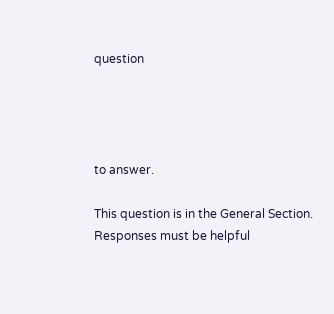question




to answer.

This question is in the General Section. Responses must be helpful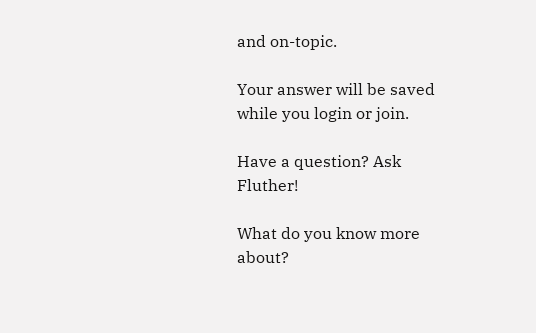and on-topic.

Your answer will be saved while you login or join.

Have a question? Ask Fluther!

What do you know more about?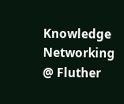Knowledge Networking @ Fluther